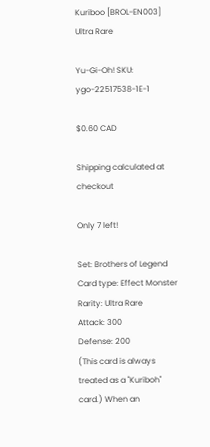Kuriboo [BROL-EN003] Ultra Rare

Yu-Gi-Oh! SKU: ygo-22517538-1E-1

$0.60 CAD

Shipping calculated at checkout

Only 7 left!

Set: Brothers of Legend
Card type: Effect Monster
Rarity: Ultra Rare
Attack: 300
Defense: 200
(This card is always treated as a "Kuriboh" card.) When an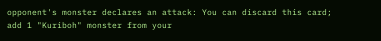opponent's monster declares an attack: You can discard this card; add 1 "Kuriboh" monster from your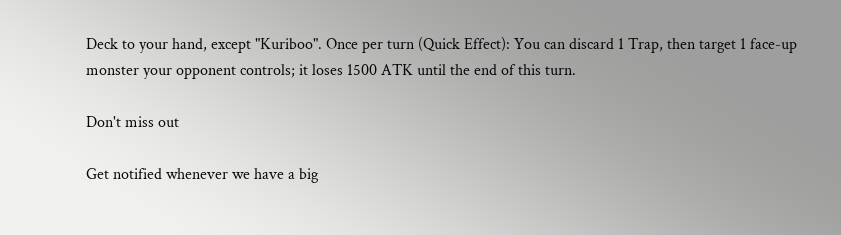Deck to your hand, except "Kuriboo". Once per turn (Quick Effect): You can discard 1 Trap, then target 1 face-up monster your opponent controls; it loses 1500 ATK until the end of this turn.

Don't miss out

Get notified whenever we have a big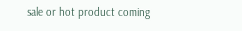sale or hot product coming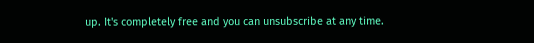up. It's completely free and you can unsubscribe at any time.